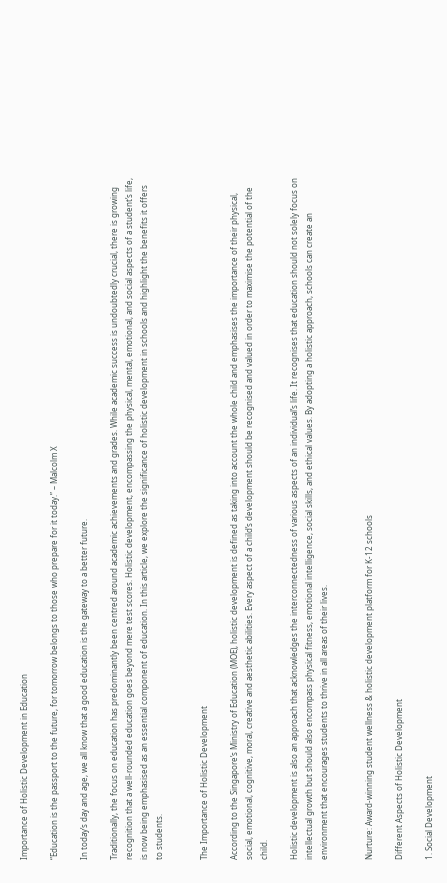Importance of Holistic Development in Education

“Education is the passport to the future, for tomorrow belongs to those who prepare for it today.” – Malcolm X

In today’s day and age, we all know that a good education is the gateway to a better future.

Traditionally, the focus on education has predominantly been centred around academic achievements and grades. While academic success is undoubtedly crucial, there is growing recognition that a well-rounded education goes beyond mere test scores. Holistic development, encompassing the physical, mental, emotional, and social aspects of a student’s life, is now being emphasised as an essential component of education. In this article, we explore the significance of holistic development in schools and highlight the benefits it offers to students.


The Importance of Holistic Development

According to the Singapore’s Ministry of Education (MOE), holistic development is defined as taking into account the whole child and emphasises the importance of their physical, social, emotional, cognitive, moral, creative and aesthetic abilities. Every aspect of a child’s development should be recognised and valued in order to maximise the potential of the child.

Holistic development is also an approach that acknowledges the interconnectedness of various aspects of an individual’s life. It recognises that education should not solely focus on intellectual growth but should also encompass physical fitness, emotional intelligence, social skills, and ethical values. By adopting a holistic approach, schools can create an environment that encourages students to thrive in all areas of their lives.


Nurture: Award-winning student wellness & holistic development platform for K-12 schools

Different Aspects of Holistic Development

1. Social Development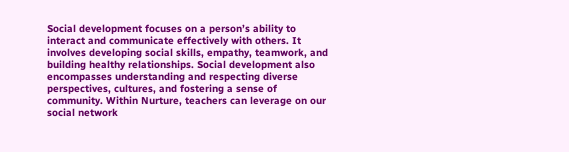Social development focuses on a person’s ability to interact and communicate effectively with others. It involves developing social skills, empathy, teamwork, and building healthy relationships. Social development also encompasses understanding and respecting diverse perspectives, cultures, and fostering a sense of community. Within Nurture, teachers can leverage on our social network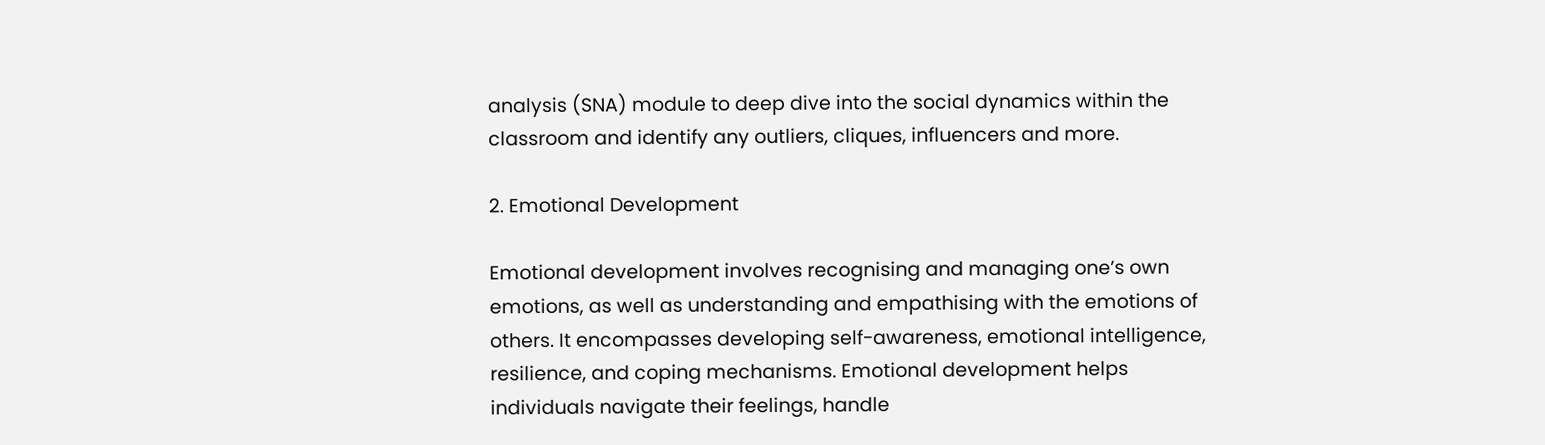analysis (SNA) module to deep dive into the social dynamics within the classroom and identify any outliers, cliques, influencers and more.

2. Emotional Development

Emotional development involves recognising and managing one’s own emotions, as well as understanding and empathising with the emotions of others. It encompasses developing self-awareness, emotional intelligence, resilience, and coping mechanisms. Emotional development helps individuals navigate their feelings, handle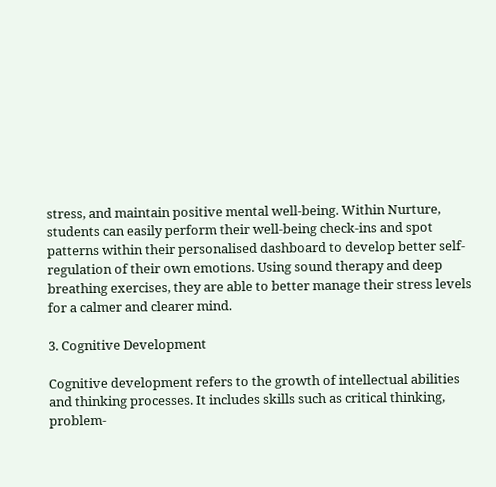stress, and maintain positive mental well-being. Within Nurture, students can easily perform their well-being check-ins and spot patterns within their personalised dashboard to develop better self-regulation of their own emotions. Using sound therapy and deep breathing exercises, they are able to better manage their stress levels for a calmer and clearer mind.

3. Cognitive Development

Cognitive development refers to the growth of intellectual abilities and thinking processes. It includes skills such as critical thinking, problem-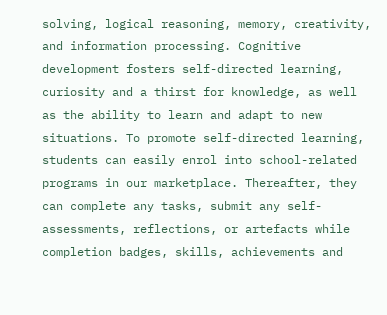solving, logical reasoning, memory, creativity, and information processing. Cognitive development fosters self-directed learning, curiosity and a thirst for knowledge, as well as the ability to learn and adapt to new situations. To promote self-directed learning, students can easily enrol into school-related programs in our marketplace. Thereafter, they can complete any tasks, submit any self-assessments, reflections, or artefacts while completion badges, skills, achievements and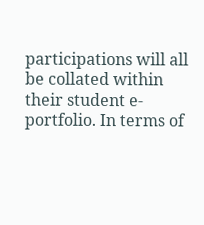participations will all be collated within their student e-portfolio. In terms of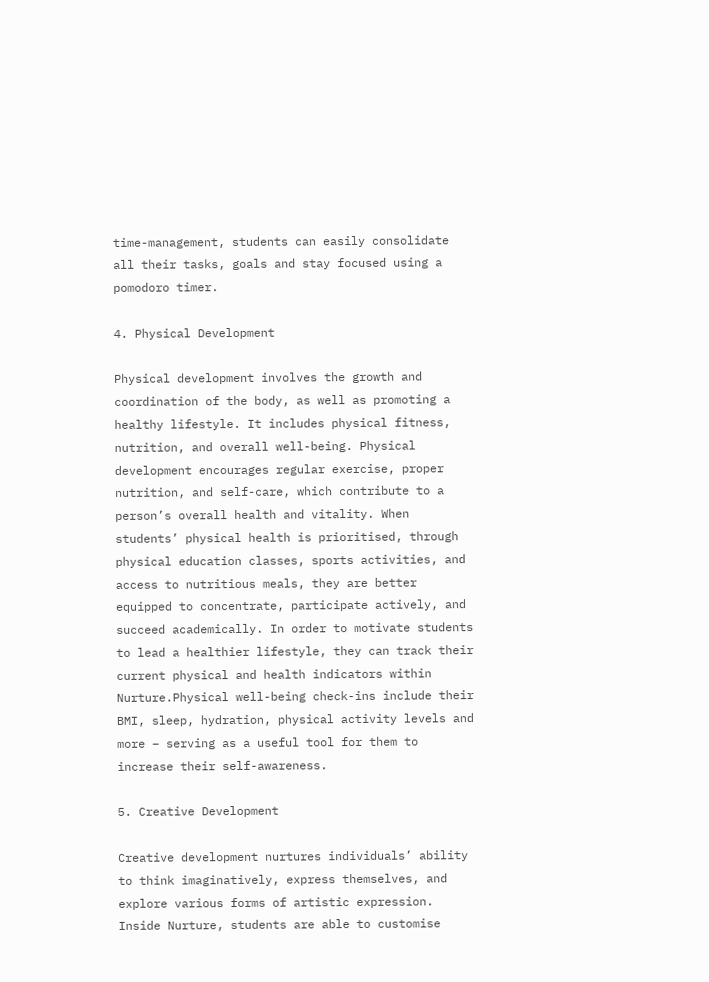time-management, students can easily consolidate all their tasks, goals and stay focused using a pomodoro timer.

4. Physical Development

Physical development involves the growth and coordination of the body, as well as promoting a healthy lifestyle. It includes physical fitness, nutrition, and overall well-being. Physical development encourages regular exercise, proper nutrition, and self-care, which contribute to a person’s overall health and vitality. When students’ physical health is prioritised, through physical education classes, sports activities, and access to nutritious meals, they are better equipped to concentrate, participate actively, and succeed academically. In order to motivate students to lead a healthier lifestyle, they can track their current physical and health indicators within Nurture.Physical well-being check-ins include their BMI, sleep, hydration, physical activity levels and more – serving as a useful tool for them to increase their self-awareness.

5. Creative Development

Creative development nurtures individuals’ ability to think imaginatively, express themselves, and explore various forms of artistic expression. Inside Nurture, students are able to customise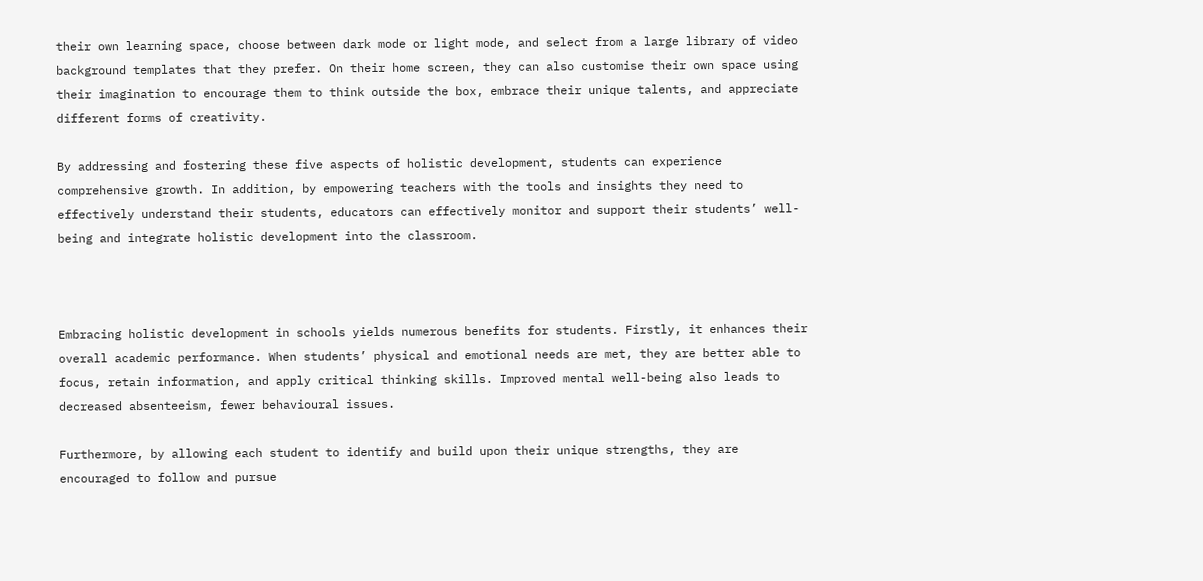their own learning space, choose between dark mode or light mode, and select from a large library of video background templates that they prefer. On their home screen, they can also customise their own space using their imagination to encourage them to think outside the box, embrace their unique talents, and appreciate different forms of creativity.

By addressing and fostering these five aspects of holistic development, students can experience comprehensive growth. In addition, by empowering teachers with the tools and insights they need to effectively understand their students, educators can effectively monitor and support their students’ well-being and integrate holistic development into the classroom.



Embracing holistic development in schools yields numerous benefits for students. Firstly, it enhances their overall academic performance. When students’ physical and emotional needs are met, they are better able to focus, retain information, and apply critical thinking skills. Improved mental well-being also leads to decreased absenteeism, fewer behavioural issues.

Furthermore, by allowing each student to identify and build upon their unique strengths, they are encouraged to follow and pursue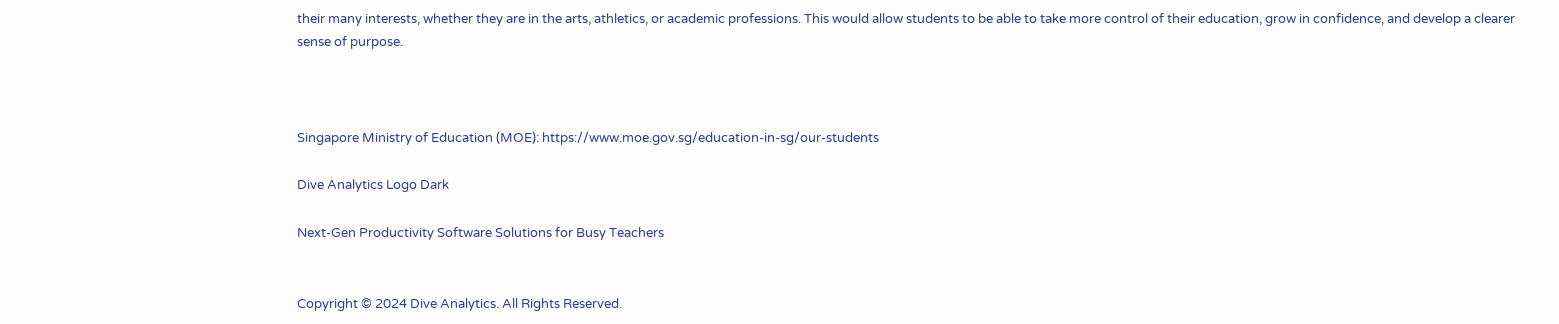their many interests, whether they are in the arts, athletics, or academic professions. This would allow students to be able to take more control of their education, grow in confidence, and develop a clearer sense of purpose.



Singapore Ministry of Education (MOE): https://www.moe.gov.sg/education-in-sg/our-students

Dive Analytics Logo Dark

Next-Gen Productivity Software Solutions for Busy Teachers


Copyright © 2024 Dive Analytics. All Rights Reserved.